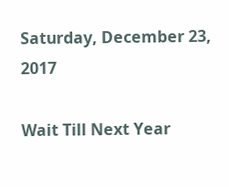Saturday, December 23, 2017

Wait Till Next Year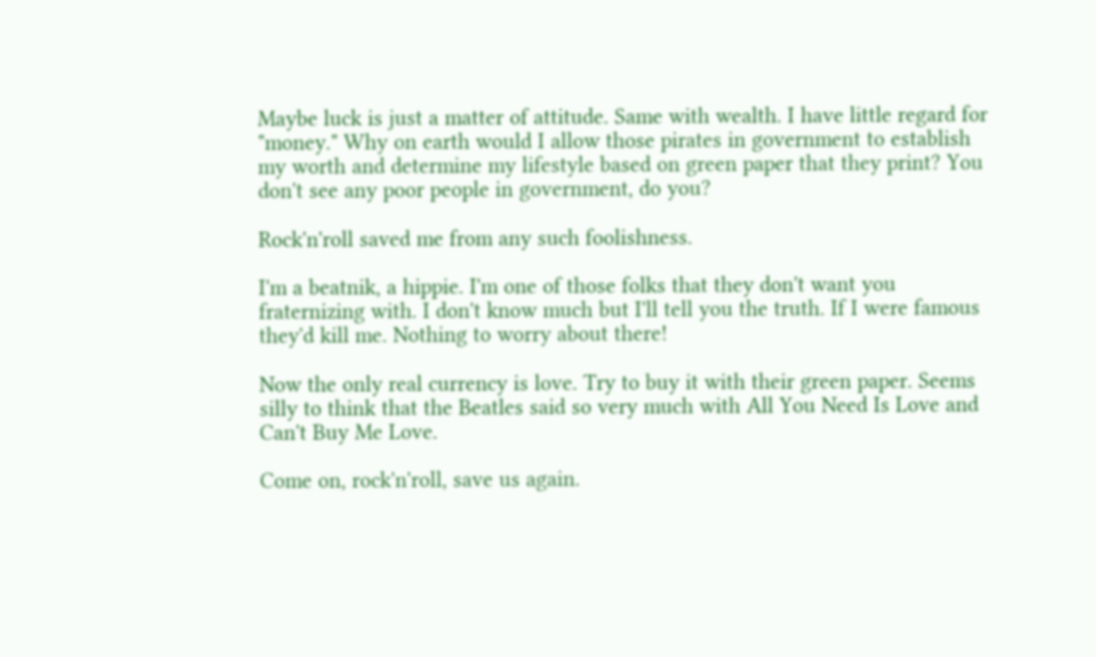Maybe luck is just a matter of attitude. Same with wealth. I have little regard for "money." Why on earth would I allow those pirates in government to establish my worth and determine my lifestyle based on green paper that they print? You don't see any poor people in government, do you?

Rock'n'roll saved me from any such foolishness.

I'm a beatnik, a hippie. I'm one of those folks that they don't want you fraternizing with. I don't know much but I'll tell you the truth. If I were famous they'd kill me. Nothing to worry about there!

Now the only real currency is love. Try to buy it with their green paper. Seems silly to think that the Beatles said so very much with All You Need Is Love and Can't Buy Me Love.

Come on, rock'n'roll, save us again.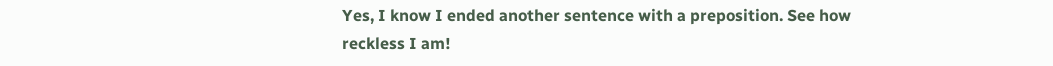Yes, I know I ended another sentence with a preposition. See how reckless I am!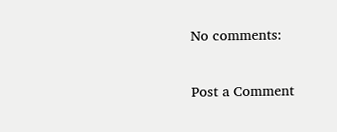No comments:

Post a Comment